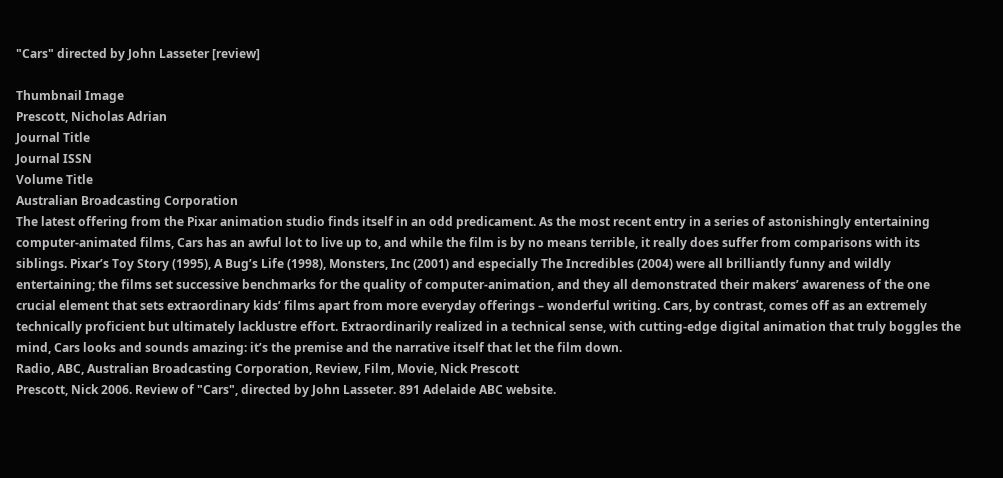"Cars" directed by John Lasseter [review]

Thumbnail Image
Prescott, Nicholas Adrian
Journal Title
Journal ISSN
Volume Title
Australian Broadcasting Corporation
The latest offering from the Pixar animation studio finds itself in an odd predicament. As the most recent entry in a series of astonishingly entertaining computer-animated films, Cars has an awful lot to live up to, and while the film is by no means terrible, it really does suffer from comparisons with its siblings. Pixar’s Toy Story (1995), A Bug’s Life (1998), Monsters, Inc (2001) and especially The Incredibles (2004) were all brilliantly funny and wildly entertaining; the films set successive benchmarks for the quality of computer-animation, and they all demonstrated their makers’ awareness of the one crucial element that sets extraordinary kids’ films apart from more everyday offerings – wonderful writing. Cars, by contrast, comes off as an extremely technically proficient but ultimately lacklustre effort. Extraordinarily realized in a technical sense, with cutting-edge digital animation that truly boggles the mind, Cars looks and sounds amazing: it’s the premise and the narrative itself that let the film down.
Radio, ABC, Australian Broadcasting Corporation, Review, Film, Movie, Nick Prescott
Prescott, Nick 2006. Review of "Cars", directed by John Lasseter. 891 Adelaide ABC website.